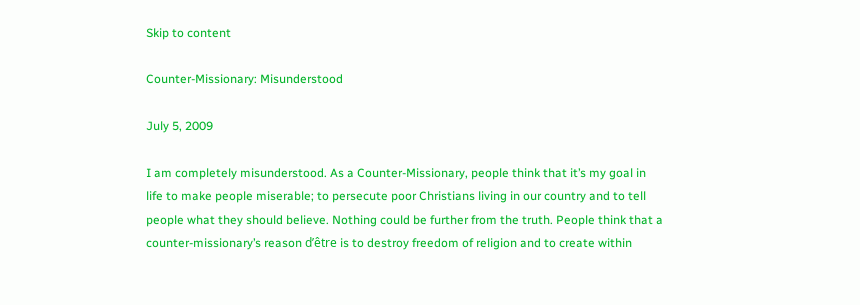Skip to content

Counter-Missionary: Misunderstood

July 5, 2009

I am completely misunderstood. As a Counter-Missionary, people think that it’s my goal in life to make people miserable; to persecute poor Christians living in our country and to tell people what they should believe. Nothing could be further from the truth. People think that a counter-missionary’s reason d’être is to destroy freedom of religion and to create within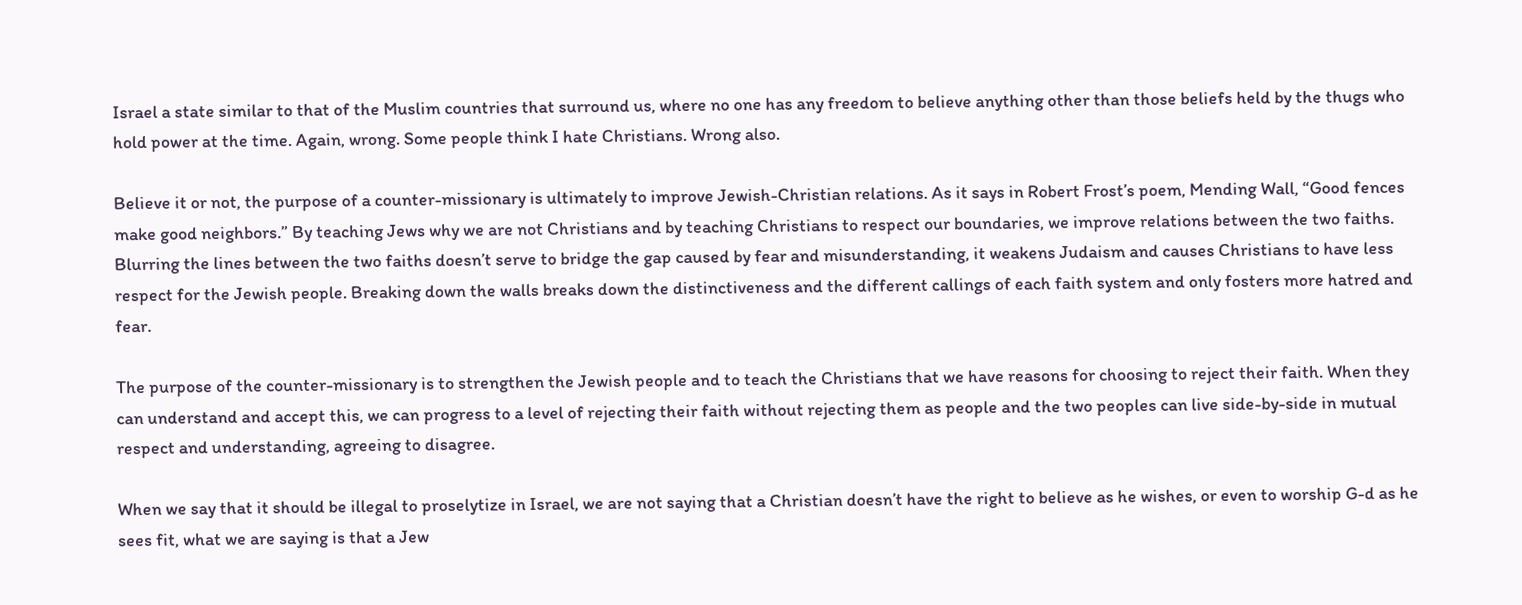Israel a state similar to that of the Muslim countries that surround us, where no one has any freedom to believe anything other than those beliefs held by the thugs who hold power at the time. Again, wrong. Some people think I hate Christians. Wrong also.

Believe it or not, the purpose of a counter-missionary is ultimately to improve Jewish-Christian relations. As it says in Robert Frost’s poem, Mending Wall, “Good fences make good neighbors.” By teaching Jews why we are not Christians and by teaching Christians to respect our boundaries, we improve relations between the two faiths. Blurring the lines between the two faiths doesn’t serve to bridge the gap caused by fear and misunderstanding, it weakens Judaism and causes Christians to have less respect for the Jewish people. Breaking down the walls breaks down the distinctiveness and the different callings of each faith system and only fosters more hatred and fear.

The purpose of the counter-missionary is to strengthen the Jewish people and to teach the Christians that we have reasons for choosing to reject their faith. When they can understand and accept this, we can progress to a level of rejecting their faith without rejecting them as people and the two peoples can live side-by-side in mutual respect and understanding, agreeing to disagree.

When we say that it should be illegal to proselytize in Israel, we are not saying that a Christian doesn’t have the right to believe as he wishes, or even to worship G-d as he sees fit, what we are saying is that a Jew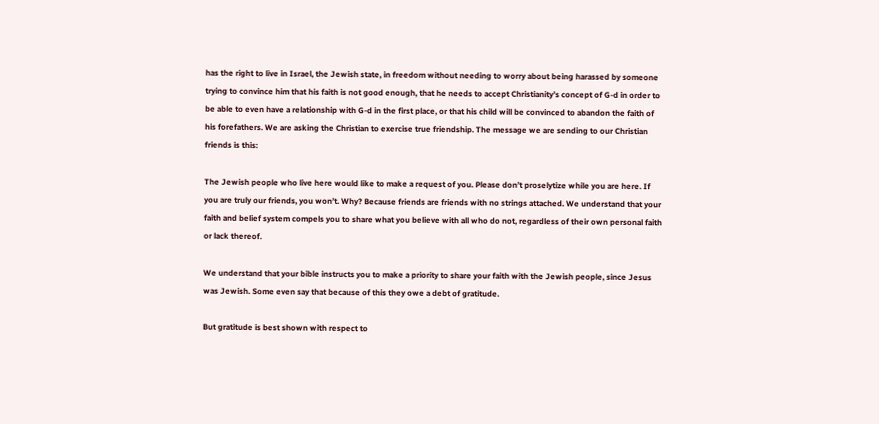has the right to live in Israel, the Jewish state, in freedom without needing to worry about being harassed by someone trying to convince him that his faith is not good enough, that he needs to accept Christianity’s concept of G-d in order to be able to even have a relationship with G-d in the first place, or that his child will be convinced to abandon the faith of his forefathers. We are asking the Christian to exercise true friendship. The message we are sending to our Christian friends is this:

The Jewish people who live here would like to make a request of you. Please don’t proselytize while you are here. If you are truly our friends, you won’t. Why? Because friends are friends with no strings attached. We understand that your faith and belief system compels you to share what you believe with all who do not, regardless of their own personal faith or lack thereof.

We understand that your bible instructs you to make a priority to share your faith with the Jewish people, since Jesus was Jewish. Some even say that because of this they owe a debt of gratitude.

But gratitude is best shown with respect to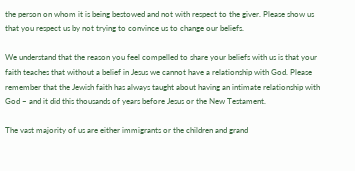the person on whom it is being bestowed and not with respect to the giver. Please show us that you respect us by not trying to convince us to change our beliefs.

We understand that the reason you feel compelled to share your beliefs with us is that your faith teaches that without a belief in Jesus we cannot have a relationship with God. Please remember that the Jewish faith has always taught about having an intimate relationship with God – and it did this thousands of years before Jesus or the New Testament.

The vast majority of us are either immigrants or the children and grand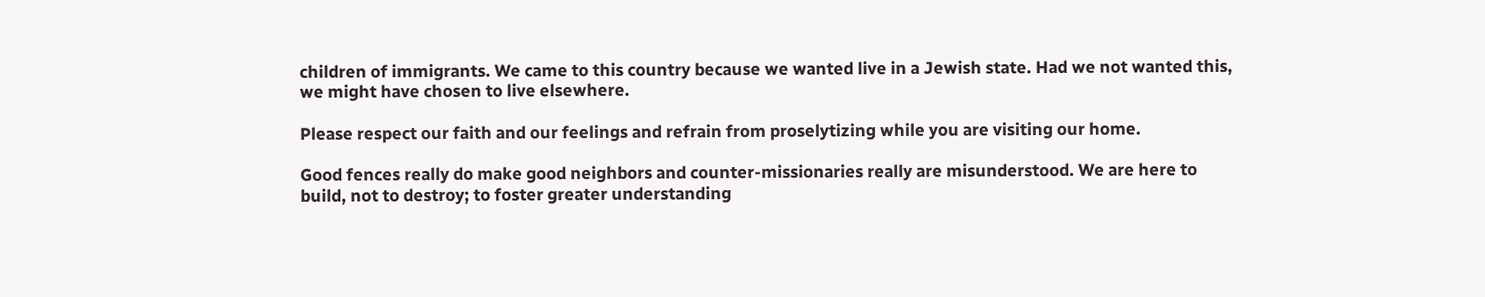children of immigrants. We came to this country because we wanted live in a Jewish state. Had we not wanted this, we might have chosen to live elsewhere.

Please respect our faith and our feelings and refrain from proselytizing while you are visiting our home.

Good fences really do make good neighbors and counter-missionaries really are misunderstood. We are here to build, not to destroy; to foster greater understanding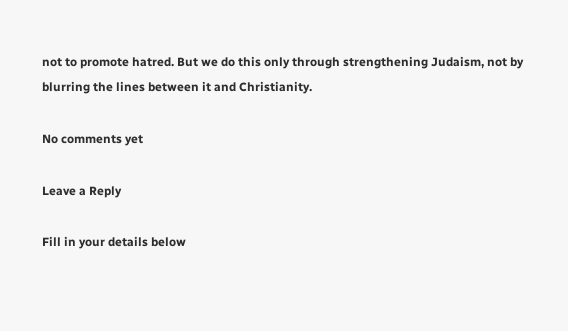not to promote hatred. But we do this only through strengthening Judaism, not by blurring the lines between it and Christianity.

No comments yet

Leave a Reply

Fill in your details below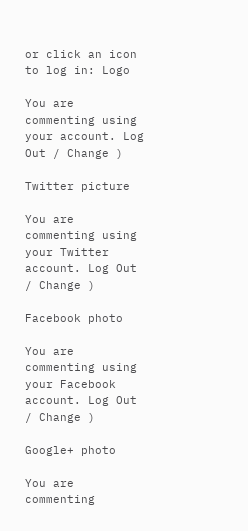or click an icon to log in: Logo

You are commenting using your account. Log Out / Change )

Twitter picture

You are commenting using your Twitter account. Log Out / Change )

Facebook photo

You are commenting using your Facebook account. Log Out / Change )

Google+ photo

You are commenting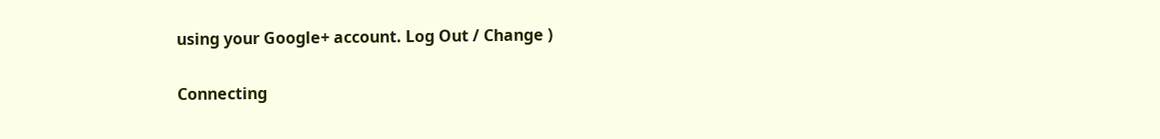using your Google+ account. Log Out / Change )

Connecting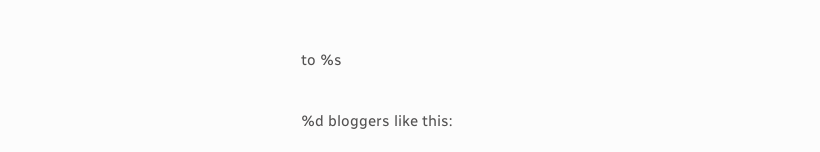to %s

%d bloggers like this: